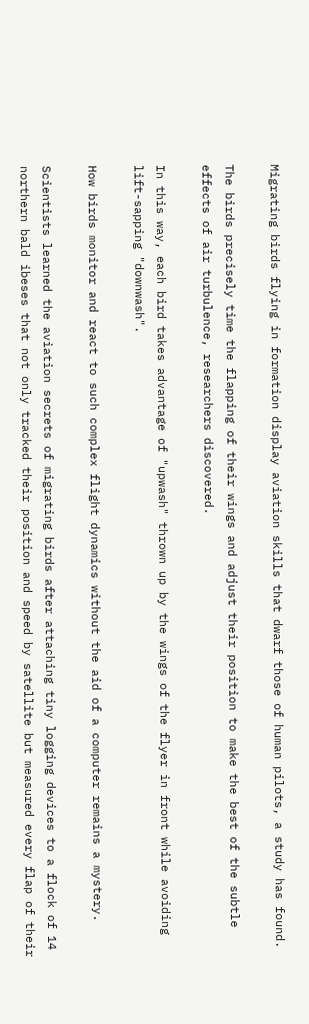Migrating birds flying in formation display aviation skills that dwarf those of human pilots, a study has found.

The birds precisely time the flapping of their wings and adjust their position to make the best of the subtle effects of air turbulence, researchers discovered.

In this way, each bird takes advantage of "upwash" thrown up by the wings of the flyer in front while avoiding lift-sapping "downwash".

How birds monitor and react to such complex flight dynamics without the aid of a computer remains a mystery.

Scientists learned the aviation secrets of migrating birds after attaching tiny logging devices to a flock of 14 northern bald ibeses that not only tracked their position and speed by satellite but measured every flap of their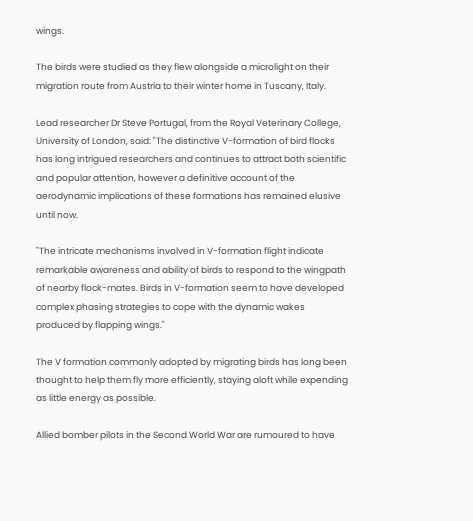wings.

The birds were studied as they flew alongside a microlight on their migration route from Austria to their winter home in Tuscany, Italy.

Lead researcher Dr Steve Portugal, from the Royal Veterinary College, University of London, said: "The distinctive V-formation of bird flocks has long intrigued researchers and continues to attract both scientific and popular attention, however a definitive account of the aerodynamic implications of these formations has remained elusive until now.

"The intricate mechanisms involved in V-formation flight indicate remarkable awareness and ability of birds to respond to the wingpath of nearby flock-mates. Birds in V-formation seem to have developed complex phasing strategies to cope with the dynamic wakes produced by flapping wings."

The V formation commonly adopted by migrating birds has long been thought to help them fly more efficiently, staying aloft while expending as little energy as possible.

Allied bomber pilots in the Second World War are rumoured to have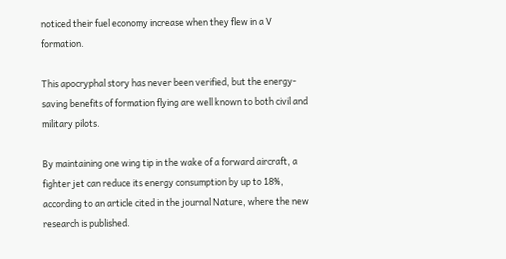noticed their fuel economy increase when they flew in a V formation.

This apocryphal story has never been verified, but the energy-saving benefits of formation flying are well known to both civil and military pilots.

By maintaining one wing tip in the wake of a forward aircraft, a fighter jet can reduce its energy consumption by up to 18%, according to an article cited in the journal Nature, where the new research is published.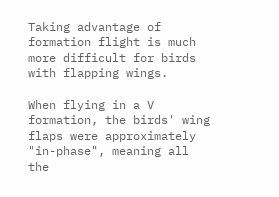Taking advantage of formation flight is much more difficult for birds with flapping wings.

When flying in a V formation, the birds' wing flaps were approximately "in-phase", meaning all the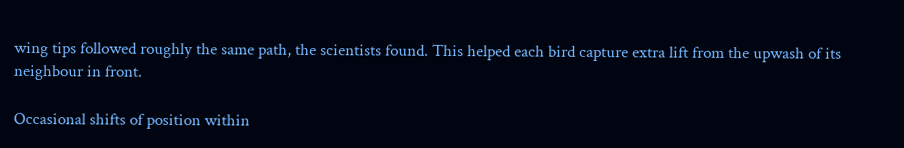wing tips followed roughly the same path, the scientists found. This helped each bird capture extra lift from the upwash of its neighbour in front.

Occasional shifts of position within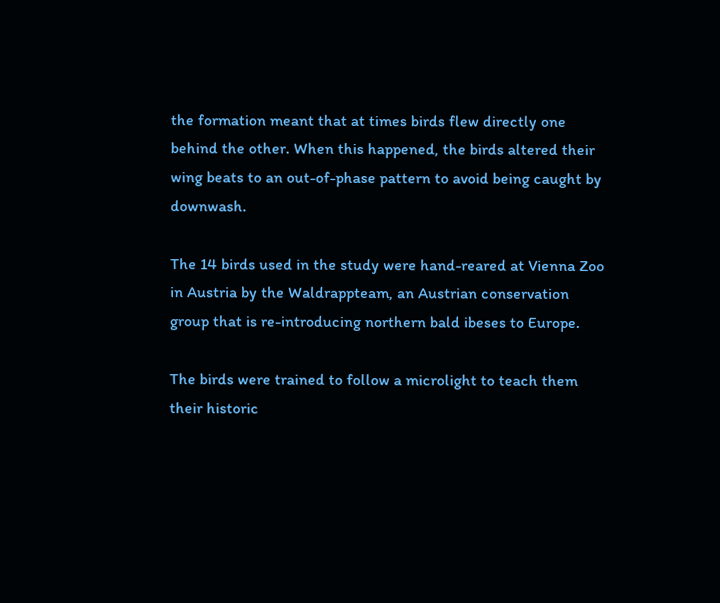the formation meant that at times birds flew directly one behind the other. When this happened, the birds altered their wing beats to an out-of-phase pattern to avoid being caught by downwash.

The 14 birds used in the study were hand-reared at Vienna Zoo in Austria by the Waldrappteam, an Austrian conservation group that is re-introducing northern bald ibeses to Europe.

The birds were trained to follow a microlight to teach them their historic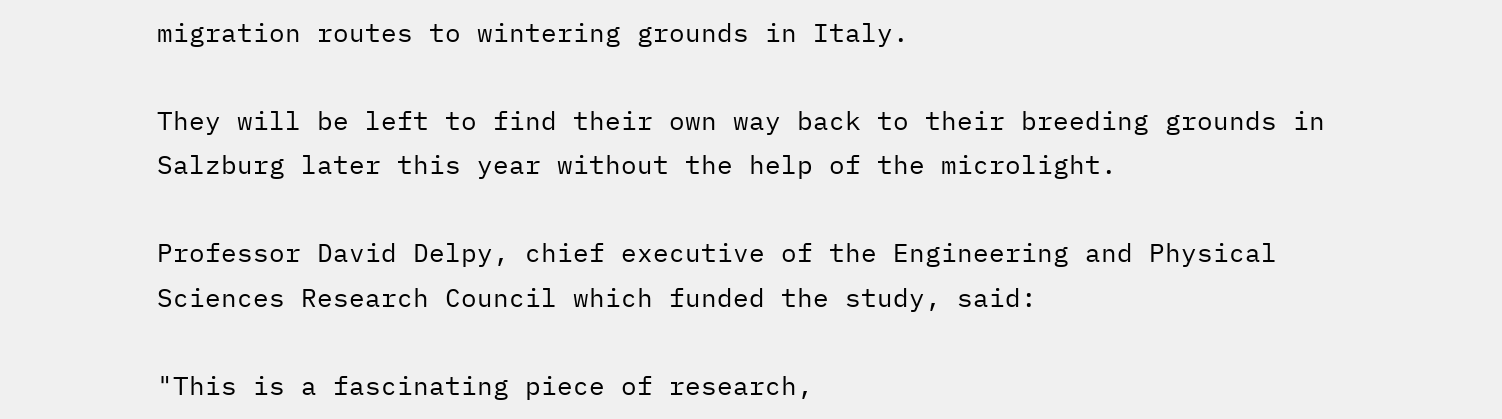migration routes to wintering grounds in Italy.

They will be left to find their own way back to their breeding grounds in Salzburg later this year without the help of the microlight.

Professor David Delpy, chief executive of the Engineering and Physical Sciences Research Council which funded the study, said:

"This is a fascinating piece of research,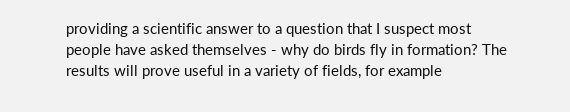providing a scientific answer to a question that I suspect most people have asked themselves - why do birds fly in formation? The results will prove useful in a variety of fields, for example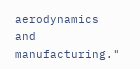aerodynamics and manufacturing."